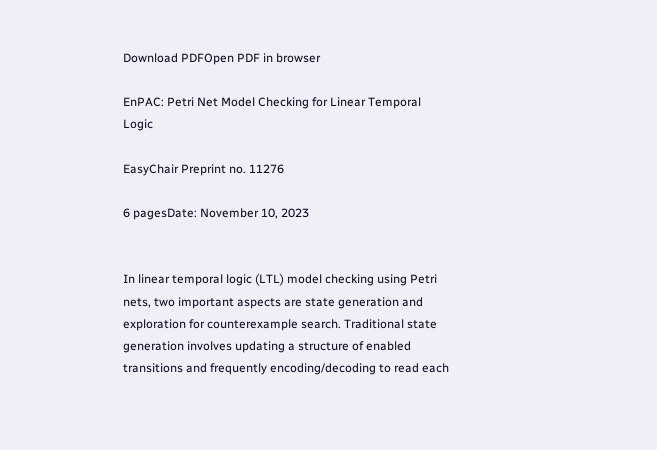Download PDFOpen PDF in browser

EnPAC: Petri Net Model Checking for Linear Temporal Logic

EasyChair Preprint no. 11276

6 pagesDate: November 10, 2023


In linear temporal logic (LTL) model checking using Petri nets, two important aspects are state generation and exploration for counterexample search. Traditional state generation involves updating a structure of enabled transitions and frequently encoding/decoding to read each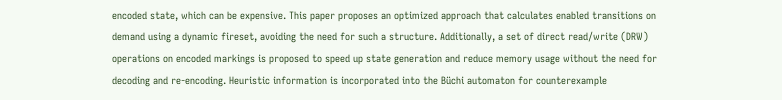encoded state, which can be expensive. This paper proposes an optimized approach that calculates enabled transitions on demand using a dynamic fireset, avoiding the need for such a structure. Additionally, a set of direct read/write (DRW) operations on encoded markings is proposed to speed up state generation and reduce memory usage without the need for decoding and re-encoding. Heuristic information is incorporated into the Büchi automaton for counterexample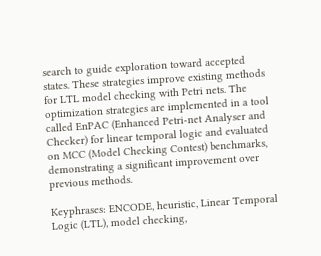search to guide exploration toward accepted states. These strategies improve existing methods for LTL model checking with Petri nets. The optimization strategies are implemented in a tool called EnPAC (Enhanced Petri-net Analyser and Checker) for linear temporal logic and evaluated on MCC (Model Checking Contest) benchmarks, demonstrating a significant improvement over previous methods.

Keyphrases: ENCODE, heuristic, Linear Temporal Logic (LTL), model checking,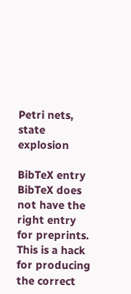Petri nets, state explosion

BibTeX entry
BibTeX does not have the right entry for preprints. This is a hack for producing the correct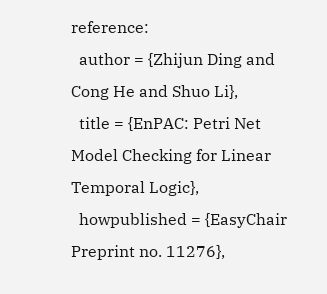reference:
  author = {Zhijun Ding and Cong He and Shuo Li},
  title = {EnPAC: Petri Net Model Checking for Linear Temporal Logic},
  howpublished = {EasyChair Preprint no. 11276},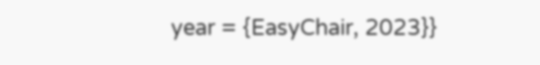year = {EasyChair, 2023}}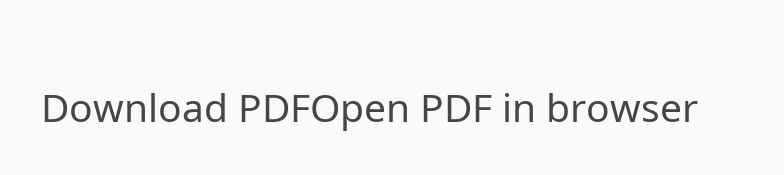Download PDFOpen PDF in browser